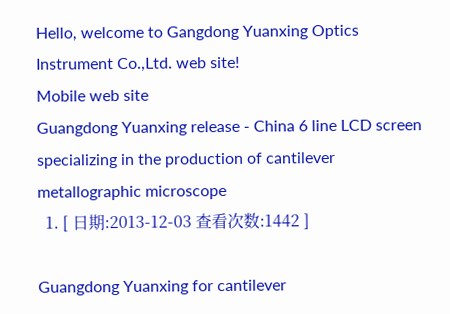Hello, welcome to Gangdong Yuanxing Optics Instrument Co.,Ltd. web site!
Mobile web site
Guangdong Yuanxing release - China 6 line LCD screen specializing in the production of cantilever metallographic microscope
  1. [ 日期:2013-12-03 查看次数:1442 ]

Guangdong Yuanxing for cantilever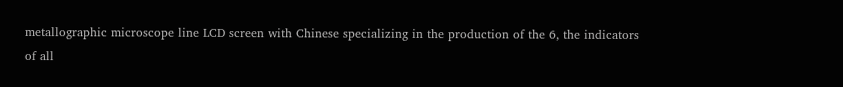metallographic microscope line LCD screen with Chinese specializing in the production of the 6, the indicators of all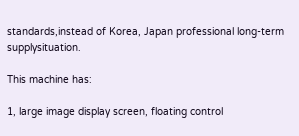standards,instead of Korea, Japan professional long-term supplysituation.

This machine has:

1, large image display screen, floating control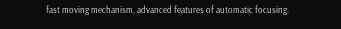fast moving mechanism, advanced features of automatic focusing.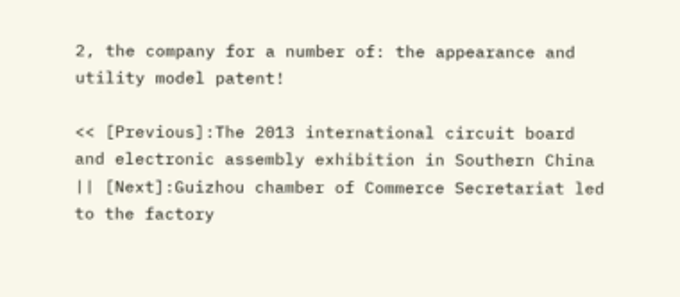2, the company for a number of: the appearance and utility model patent!

<< [Previous]:The 2013 international circuit board and electronic assembly exhibition in Southern China || [Next]:Guizhou chamber of Commerce Secretariat led to the factory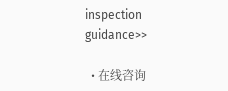inspection guidance>>

  • 在线咨询